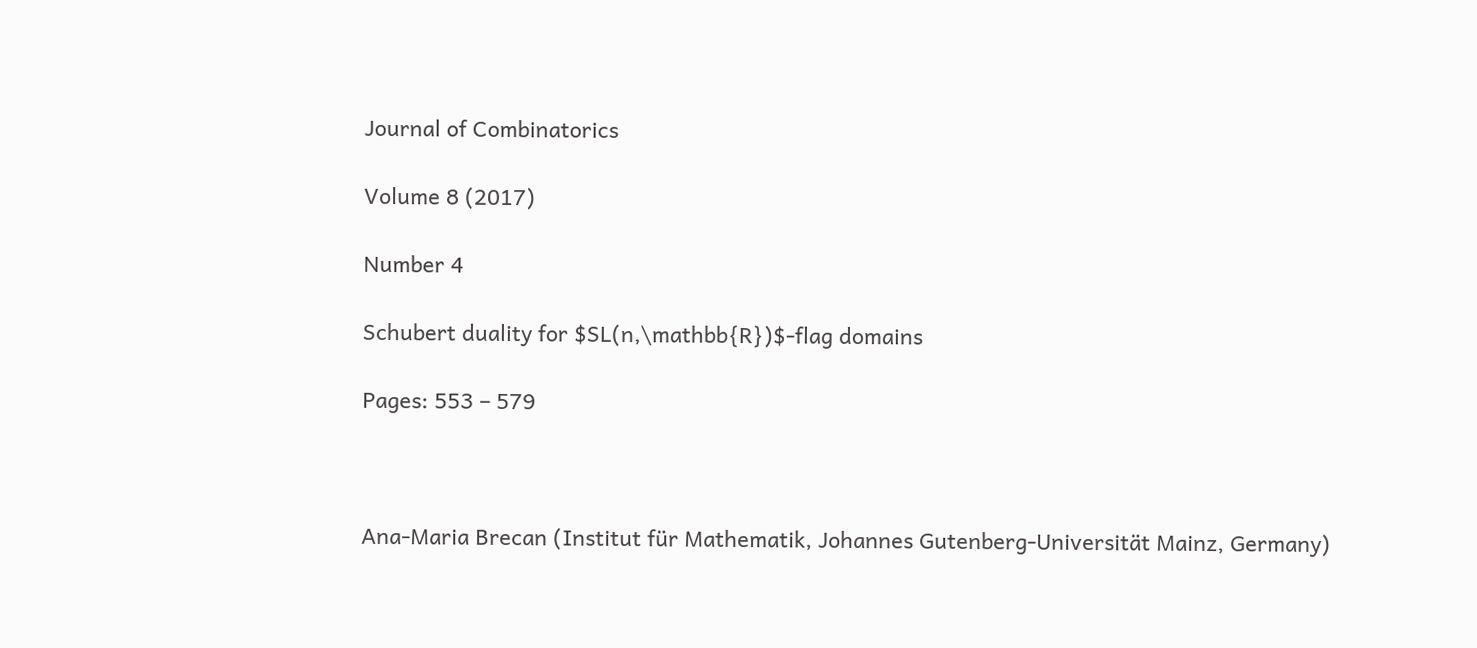Journal of Combinatorics

Volume 8 (2017)

Number 4

Schubert duality for $SL(n,\mathbb{R})$-flag domains

Pages: 553 – 579



Ana-Maria Brecan (Institut für Mathematik, Johannes Gutenberg-Universität Mainz, Germany)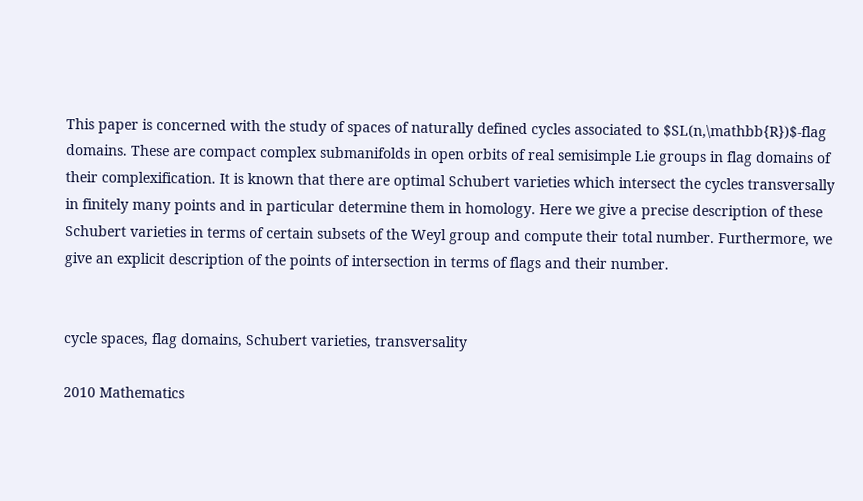This paper is concerned with the study of spaces of naturally defined cycles associated to $SL(n,\mathbb{R})$-flag domains. These are compact complex submanifolds in open orbits of real semisimple Lie groups in flag domains of their complexification. It is known that there are optimal Schubert varieties which intersect the cycles transversally in finitely many points and in particular determine them in homology. Here we give a precise description of these Schubert varieties in terms of certain subsets of the Weyl group and compute their total number. Furthermore, we give an explicit description of the points of intersection in terms of flags and their number.


cycle spaces, flag domains, Schubert varieties, transversality

2010 Mathematics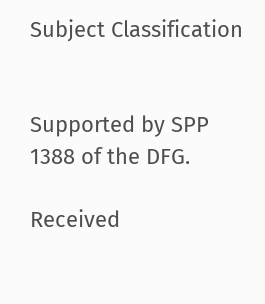Subject Classification


Supported by SPP 1388 of the DFG.

Received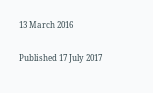13 March 2016

Published 17 July 2017